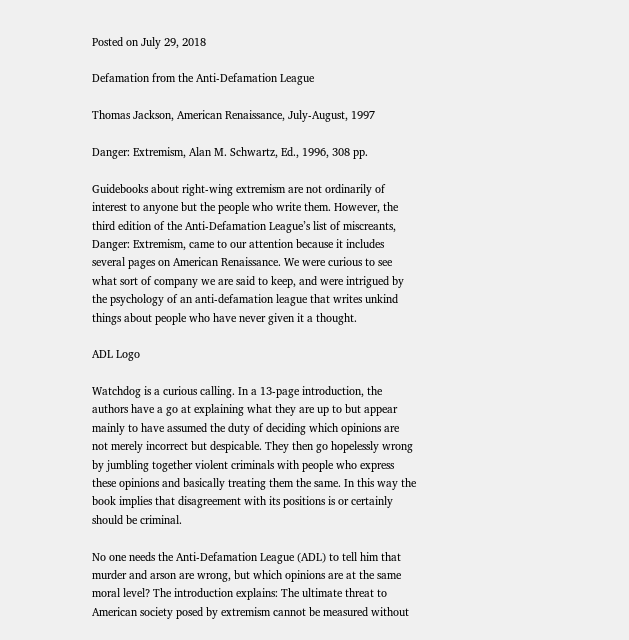Posted on July 29, 2018

Defamation from the Anti-Defamation League

Thomas Jackson, American Renaissance, July-August, 1997

Danger: Extremism, Alan M. Schwartz, Ed., 1996, 308 pp.

Guidebooks about right-wing extremism are not ordinarily of interest to anyone but the people who write them. However, the third edition of the Anti-Defamation League’s list of miscreants, Danger: Extremism, came to our attention because it includes several pages on American Renaissance. We were curious to see what sort of company we are said to keep, and were intrigued by the psychology of an anti-defamation league that writes unkind things about people who have never given it a thought.

ADL Logo

Watchdog is a curious calling. In a 13-page introduction, the authors have a go at explaining what they are up to but appear mainly to have assumed the duty of deciding which opinions are not merely incorrect but despicable. They then go hopelessly wrong by jumbling together violent criminals with people who express these opinions and basically treating them the same. In this way the book implies that disagreement with its positions is or certainly should be criminal.

No one needs the Anti-Defamation League (ADL) to tell him that murder and arson are wrong, but which opinions are at the same moral level? The introduction explains: The ultimate threat to American society posed by extremism cannot be measured without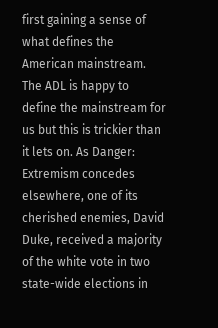first gaining a sense of what defines the American mainstream. The ADL is happy to define the mainstream for us but this is trickier than it lets on. As Danger: Extremism concedes elsewhere, one of its cherished enemies, David Duke, received a majority of the white vote in two state-wide elections in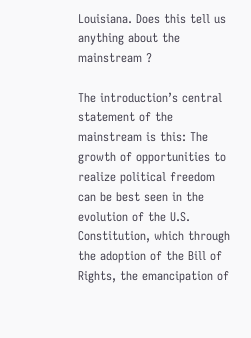Louisiana. Does this tell us anything about the mainstream ?

The introduction’s central statement of the mainstream is this: The growth of opportunities to realize political freedom can be best seen in the evolution of the U.S. Constitution, which through the adoption of the Bill of Rights, the emancipation of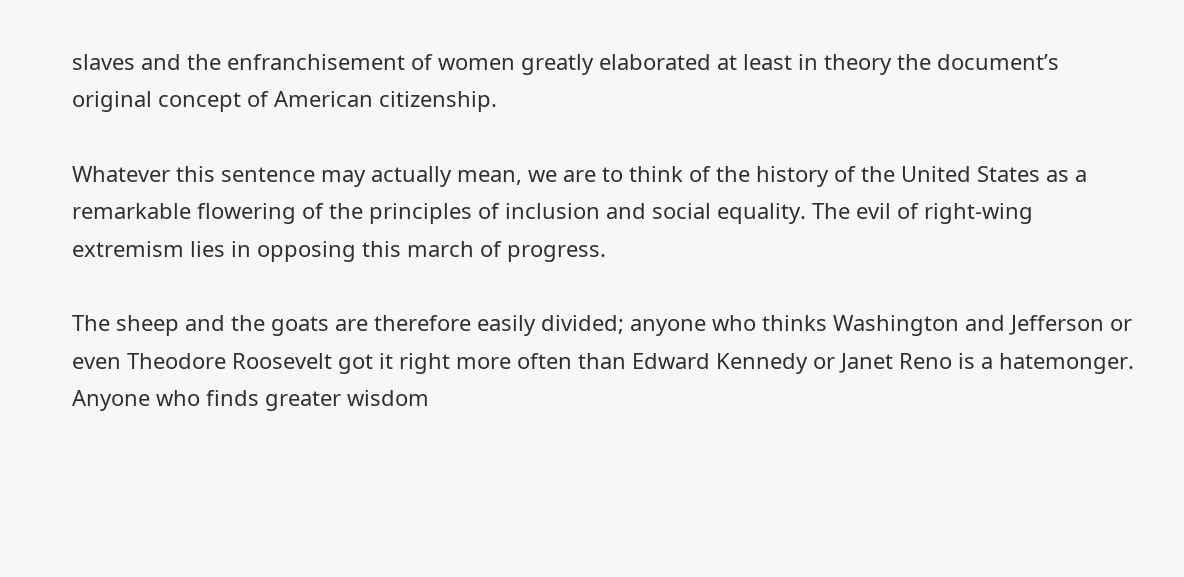slaves and the enfranchisement of women greatly elaborated at least in theory the document’s original concept of American citizenship.

Whatever this sentence may actually mean, we are to think of the history of the United States as a remarkable flowering of the principles of inclusion and social equality. The evil of right-wing extremism lies in opposing this march of progress.

The sheep and the goats are therefore easily divided; anyone who thinks Washington and Jefferson or even Theodore Roosevelt got it right more often than Edward Kennedy or Janet Reno is a hatemonger. Anyone who finds greater wisdom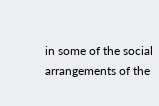in some of the social arrangements of the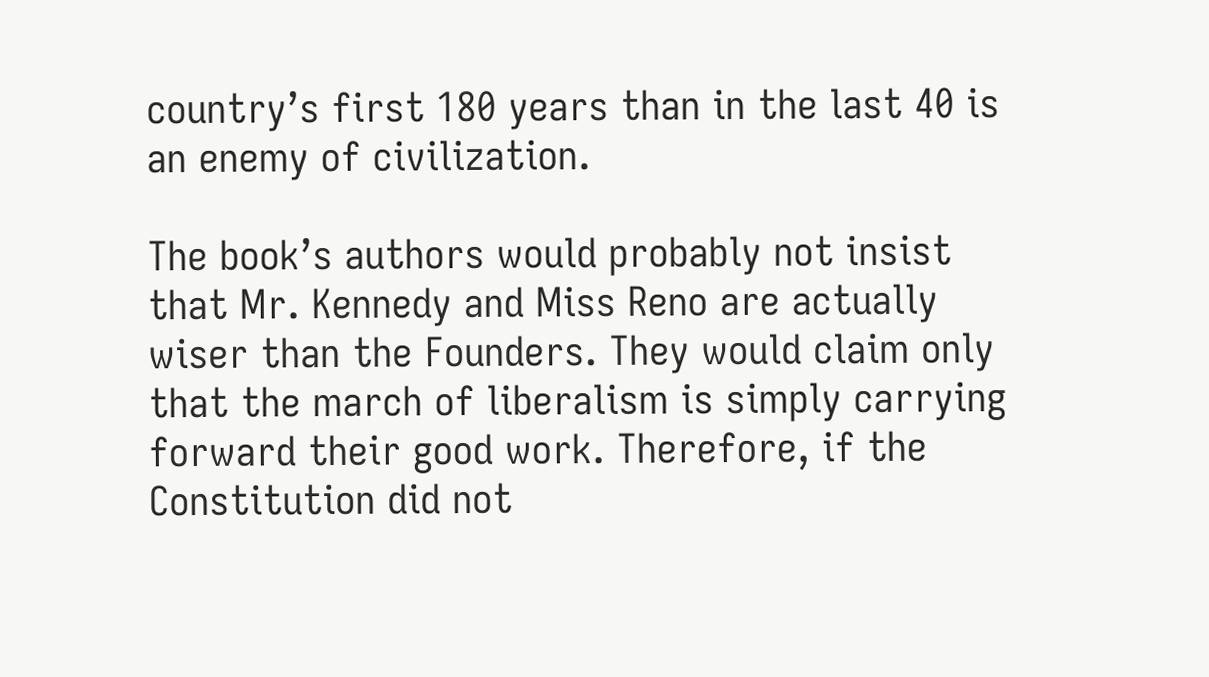country’s first 180 years than in the last 40 is an enemy of civilization.

The book’s authors would probably not insist that Mr. Kennedy and Miss Reno are actually wiser than the Founders. They would claim only that the march of liberalism is simply carrying forward their good work. Therefore, if the Constitution did not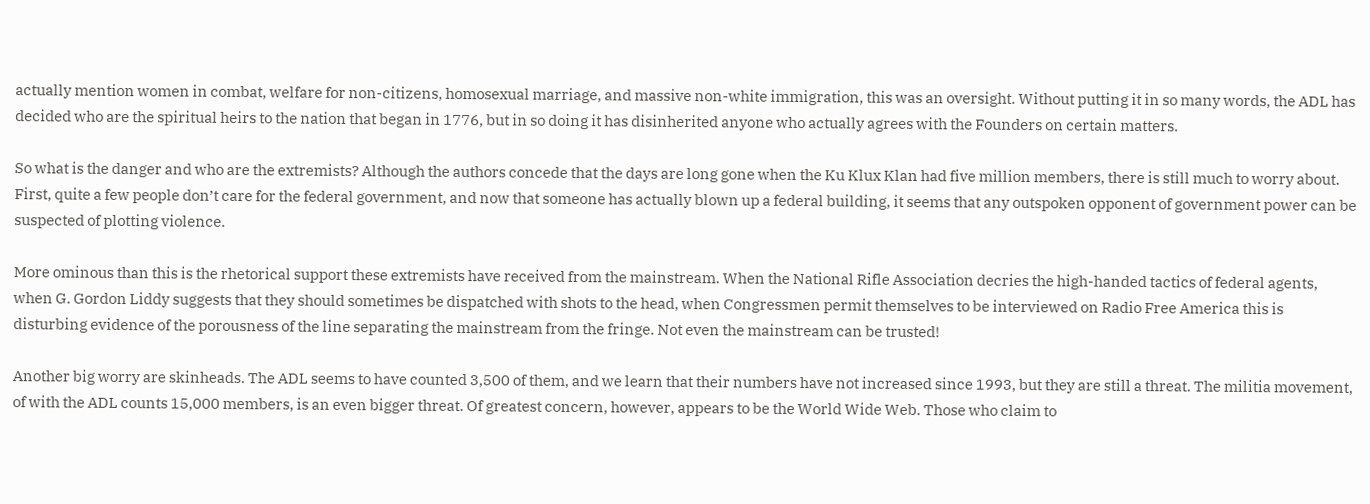actually mention women in combat, welfare for non-citizens, homosexual marriage, and massive non-white immigration, this was an oversight. Without putting it in so many words, the ADL has decided who are the spiritual heirs to the nation that began in 1776, but in so doing it has disinherited anyone who actually agrees with the Founders on certain matters.

So what is the danger and who are the extremists? Although the authors concede that the days are long gone when the Ku Klux Klan had five million members, there is still much to worry about. First, quite a few people don’t care for the federal government, and now that someone has actually blown up a federal building, it seems that any outspoken opponent of government power can be suspected of plotting violence.

More ominous than this is the rhetorical support these extremists have received from the mainstream. When the National Rifle Association decries the high-handed tactics of federal agents, when G. Gordon Liddy suggests that they should sometimes be dispatched with shots to the head, when Congressmen permit themselves to be interviewed on Radio Free America this is disturbing evidence of the porousness of the line separating the mainstream from the fringe. Not even the mainstream can be trusted!

Another big worry are skinheads. The ADL seems to have counted 3,500 of them, and we learn that their numbers have not increased since 1993, but they are still a threat. The militia movement, of with the ADL counts 15,000 members, is an even bigger threat. Of greatest concern, however, appears to be the World Wide Web. Those who claim to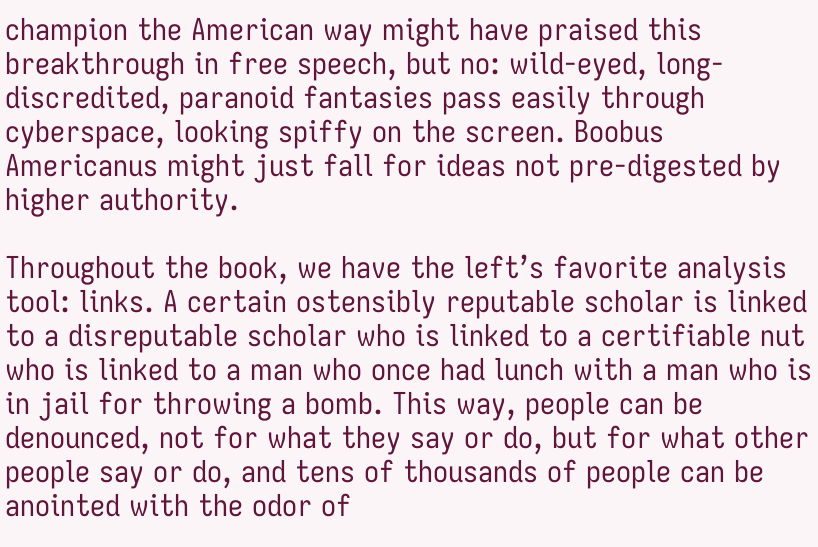champion the American way might have praised this breakthrough in free speech, but no: wild-eyed, long-discredited, paranoid fantasies pass easily through cyberspace, looking spiffy on the screen. Boobus Americanus might just fall for ideas not pre-digested by higher authority.

Throughout the book, we have the left’s favorite analysis tool: links. A certain ostensibly reputable scholar is linked to a disreputable scholar who is linked to a certifiable nut who is linked to a man who once had lunch with a man who is in jail for throwing a bomb. This way, people can be denounced, not for what they say or do, but for what other people say or do, and tens of thousands of people can be anointed with the odor of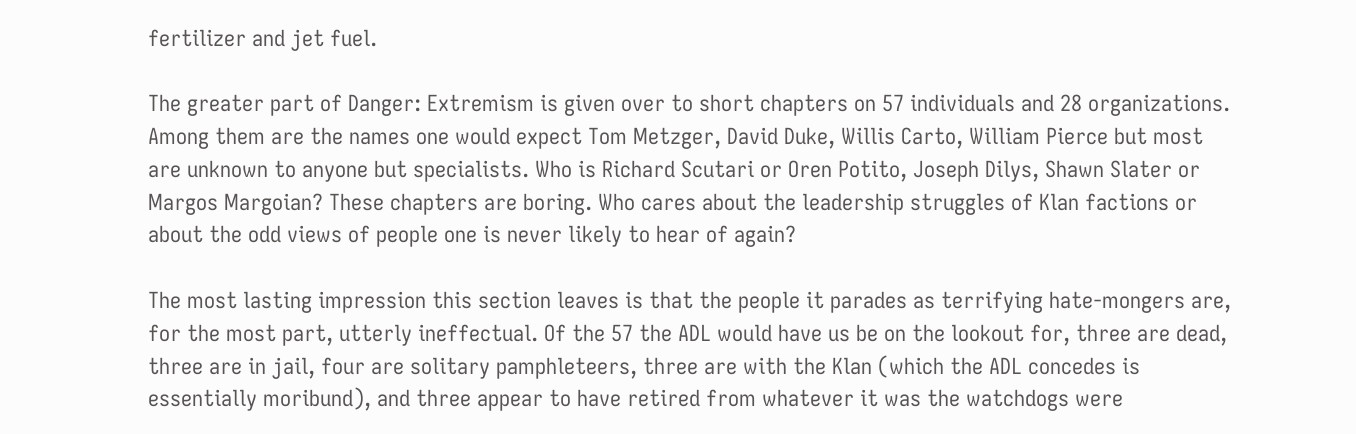fertilizer and jet fuel.

The greater part of Danger: Extremism is given over to short chapters on 57 individuals and 28 organizations. Among them are the names one would expect Tom Metzger, David Duke, Willis Carto, William Pierce but most are unknown to anyone but specialists. Who is Richard Scutari or Oren Potito, Joseph Dilys, Shawn Slater or Margos Margoian? These chapters are boring. Who cares about the leadership struggles of Klan factions or about the odd views of people one is never likely to hear of again?

The most lasting impression this section leaves is that the people it parades as terrifying hate-mongers are, for the most part, utterly ineffectual. Of the 57 the ADL would have us be on the lookout for, three are dead, three are in jail, four are solitary pamphleteers, three are with the Klan (which the ADL concedes is essentially moribund), and three appear to have retired from whatever it was the watchdogs were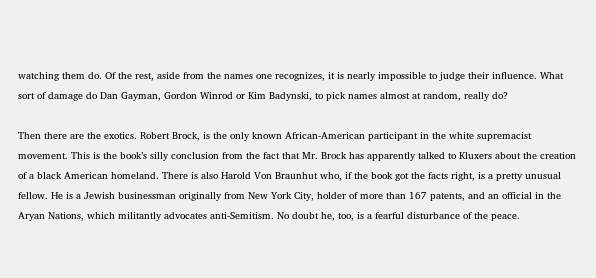watching them do. Of the rest, aside from the names one recognizes, it is nearly impossible to judge their influence. What sort of damage do Dan Gayman, Gordon Winrod or Kim Badynski, to pick names almost at random, really do?

Then there are the exotics. Robert Brock, is the only known African-American participant in the white supremacist movement. This is the book’s silly conclusion from the fact that Mr. Brock has apparently talked to Kluxers about the creation of a black American homeland. There is also Harold Von Braunhut who, if the book got the facts right, is a pretty unusual fellow. He is a Jewish businessman originally from New York City, holder of more than 167 patents, and an official in the Aryan Nations, which militantly advocates anti-Semitism. No doubt he, too, is a fearful disturbance of the peace.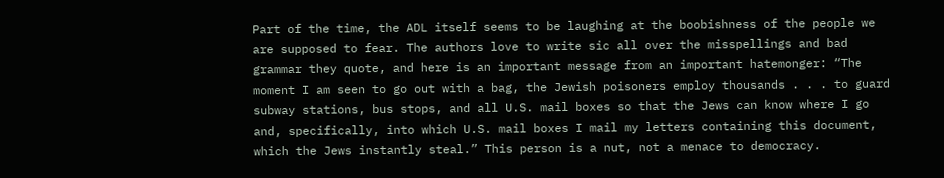Part of the time, the ADL itself seems to be laughing at the boobishness of the people we are supposed to fear. The authors love to write sic all over the misspellings and bad grammar they quote, and here is an important message from an important hatemonger: “The moment I am seen to go out with a bag, the Jewish poisoners employ thousands . . . to guard subway stations, bus stops, and all U.S. mail boxes so that the Jews can know where I go and, specifically, into which U.S. mail boxes I mail my letters containing this document, which the Jews instantly steal.” This person is a nut, not a menace to democracy.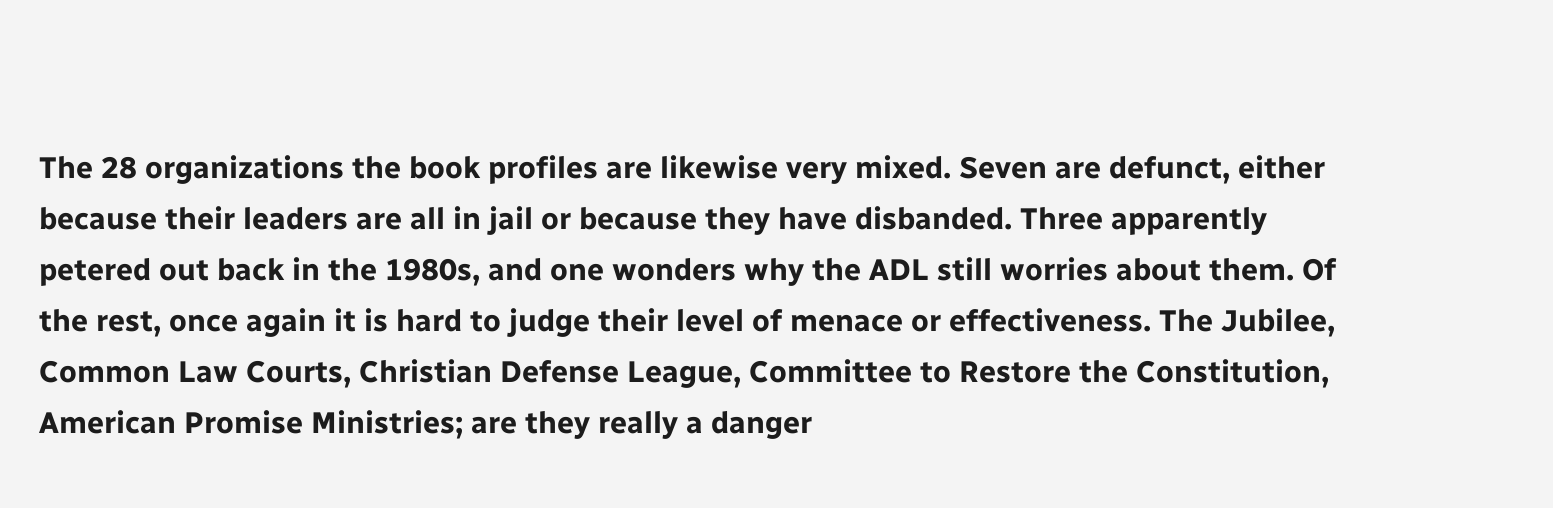The 28 organizations the book profiles are likewise very mixed. Seven are defunct, either because their leaders are all in jail or because they have disbanded. Three apparently petered out back in the 1980s, and one wonders why the ADL still worries about them. Of the rest, once again it is hard to judge their level of menace or effectiveness. The Jubilee, Common Law Courts, Christian Defense League, Committee to Restore the Constitution, American Promise Ministries; are they really a danger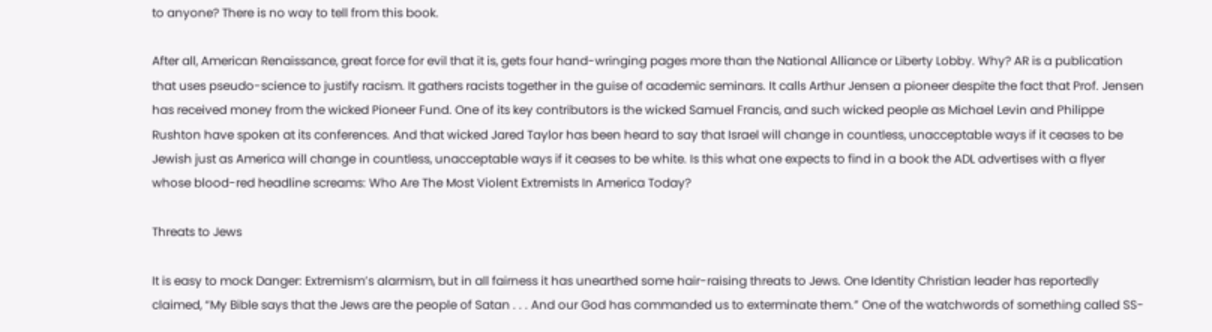to anyone? There is no way to tell from this book.

After all, American Renaissance, great force for evil that it is, gets four hand-wringing pages more than the National Alliance or Liberty Lobby. Why? AR is a publication that uses pseudo-science to justify racism. It gathers racists together in the guise of academic seminars. It calls Arthur Jensen a pioneer despite the fact that Prof. Jensen has received money from the wicked Pioneer Fund. One of its key contributors is the wicked Samuel Francis, and such wicked people as Michael Levin and Philippe Rushton have spoken at its conferences. And that wicked Jared Taylor has been heard to say that Israel will change in countless, unacceptable ways if it ceases to be Jewish just as America will change in countless, unacceptable ways if it ceases to be white. Is this what one expects to find in a book the ADL advertises with a flyer whose blood-red headline screams: Who Are The Most Violent Extremists In America Today?

Threats to Jews

It is easy to mock Danger: Extremism’s alarmism, but in all fairness it has unearthed some hair-raising threats to Jews. One Identity Christian leader has reportedly claimed, “My Bible says that the Jews are the people of Satan . . . And our God has commanded us to exterminate them.” One of the watchwords of something called SS-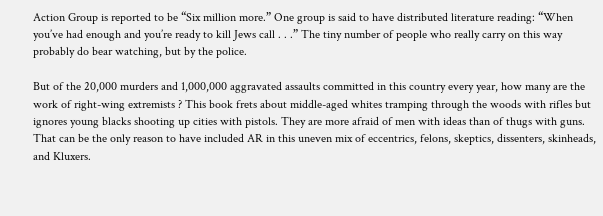Action Group is reported to be “Six million more.” One group is said to have distributed literature reading: “When you’ve had enough and you’re ready to kill Jews call . . .” The tiny number of people who really carry on this way probably do bear watching, but by the police.

But of the 20,000 murders and 1,000,000 aggravated assaults committed in this country every year, how many are the work of right-wing extremists ? This book frets about middle-aged whites tramping through the woods with rifles but ignores young blacks shooting up cities with pistols. They are more afraid of men with ideas than of thugs with guns. That can be the only reason to have included AR in this uneven mix of eccentrics, felons, skeptics, dissenters, skinheads, and Kluxers.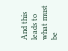And this leads to what must be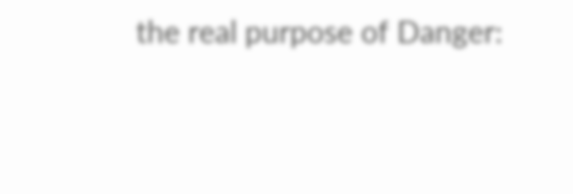the real purpose of Danger: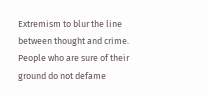Extremism to blur the line between thought and crime. People who are sure of their ground do not defame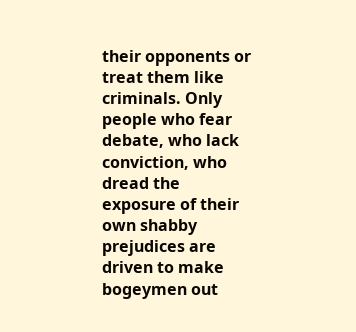their opponents or treat them like criminals. Only people who fear debate, who lack conviction, who dread the exposure of their own shabby prejudices are driven to make bogeymen out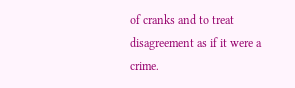of cranks and to treat disagreement as if it were a crime.